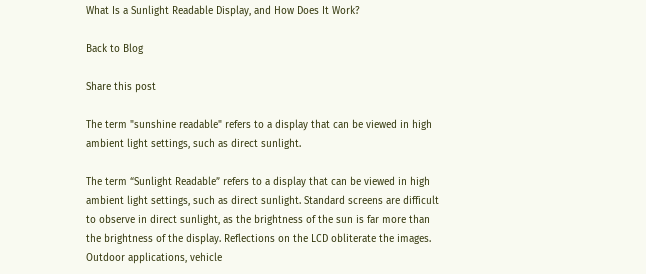What Is a Sunlight Readable Display, and How Does It Work?

Back to Blog

Share this post

The term "sunshine readable" refers to a display that can be viewed in high ambient light settings, such as direct sunlight.

The term “Sunlight Readable” refers to a display that can be viewed in high ambient light settings, such as direct sunlight. Standard screens are difficult to observe in direct sunlight, as the brightness of the sun is far more than the brightness of the display. Reflections on the LCD obliterate the images. Outdoor applications, vehicle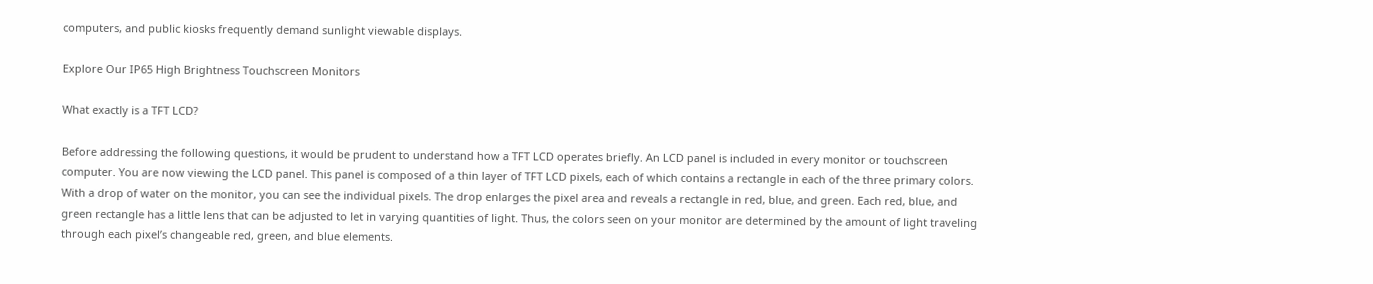computers, and public kiosks frequently demand sunlight viewable displays.

Explore Our IP65 High Brightness Touchscreen Monitors

What exactly is a TFT LCD?

Before addressing the following questions, it would be prudent to understand how a TFT LCD operates briefly. An LCD panel is included in every monitor or touchscreen computer. You are now viewing the LCD panel. This panel is composed of a thin layer of TFT LCD pixels, each of which contains a rectangle in each of the three primary colors. With a drop of water on the monitor, you can see the individual pixels. The drop enlarges the pixel area and reveals a rectangle in red, blue, and green. Each red, blue, and green rectangle has a little lens that can be adjusted to let in varying quantities of light. Thus, the colors seen on your monitor are determined by the amount of light traveling through each pixel’s changeable red, green, and blue elements.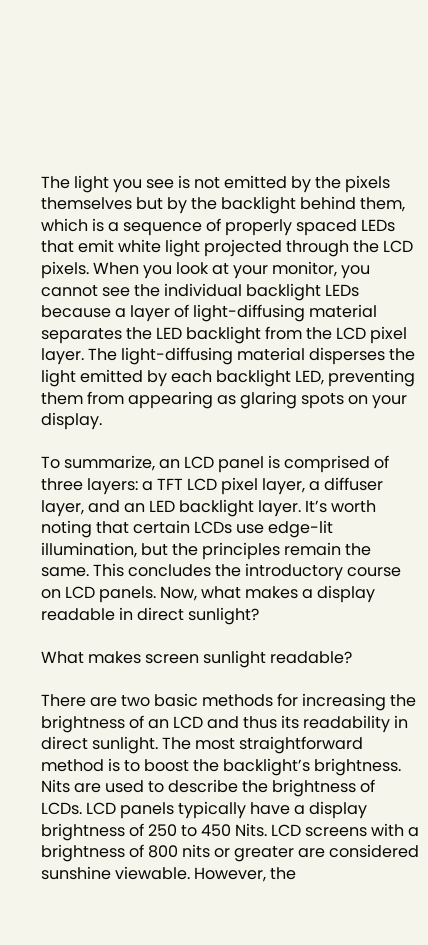The light you see is not emitted by the pixels themselves but by the backlight behind them, which is a sequence of properly spaced LEDs that emit white light projected through the LCD pixels. When you look at your monitor, you cannot see the individual backlight LEDs because a layer of light-diffusing material separates the LED backlight from the LCD pixel layer. The light-diffusing material disperses the light emitted by each backlight LED, preventing them from appearing as glaring spots on your display.

To summarize, an LCD panel is comprised of three layers: a TFT LCD pixel layer, a diffuser layer, and an LED backlight layer. It’s worth noting that certain LCDs use edge-lit illumination, but the principles remain the same. This concludes the introductory course on LCD panels. Now, what makes a display readable in direct sunlight?

What makes screen sunlight readable?

There are two basic methods for increasing the brightness of an LCD and thus its readability in direct sunlight. The most straightforward method is to boost the backlight’s brightness. Nits are used to describe the brightness of LCDs. LCD panels typically have a display brightness of 250 to 450 Nits. LCD screens with a brightness of 800 nits or greater are considered sunshine viewable. However, the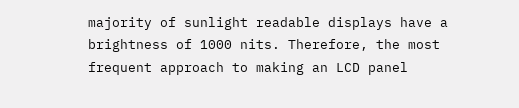majority of sunlight readable displays have a brightness of 1000 nits. Therefore, the most frequent approach to making an LCD panel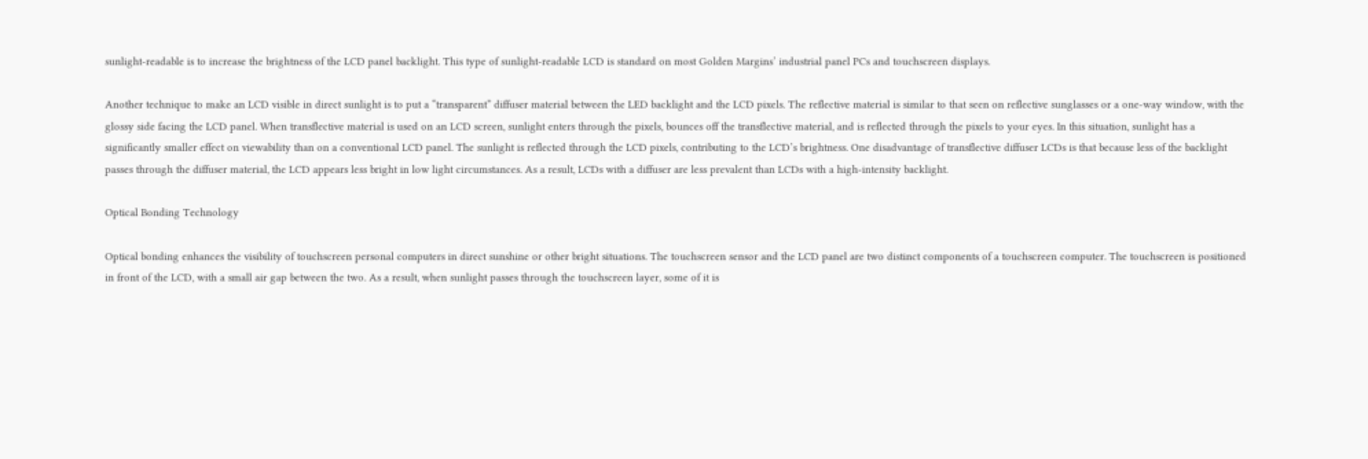sunlight-readable is to increase the brightness of the LCD panel backlight. This type of sunlight-readable LCD is standard on most Golden Margins’ industrial panel PCs and touchscreen displays.

Another technique to make an LCD visible in direct sunlight is to put a “transparent” diffuser material between the LED backlight and the LCD pixels. The reflective material is similar to that seen on reflective sunglasses or a one-way window, with the glossy side facing the LCD panel. When transflective material is used on an LCD screen, sunlight enters through the pixels, bounces off the transflective material, and is reflected through the pixels to your eyes. In this situation, sunlight has a significantly smaller effect on viewability than on a conventional LCD panel. The sunlight is reflected through the LCD pixels, contributing to the LCD’s brightness. One disadvantage of transflective diffuser LCDs is that because less of the backlight passes through the diffuser material, the LCD appears less bright in low light circumstances. As a result, LCDs with a diffuser are less prevalent than LCDs with a high-intensity backlight.

Optical Bonding Technology

Optical bonding enhances the visibility of touchscreen personal computers in direct sunshine or other bright situations. The touchscreen sensor and the LCD panel are two distinct components of a touchscreen computer. The touchscreen is positioned in front of the LCD, with a small air gap between the two. As a result, when sunlight passes through the touchscreen layer, some of it is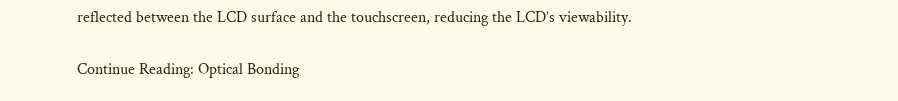reflected between the LCD surface and the touchscreen, reducing the LCD’s viewability.

Continue Reading: Optical Bonding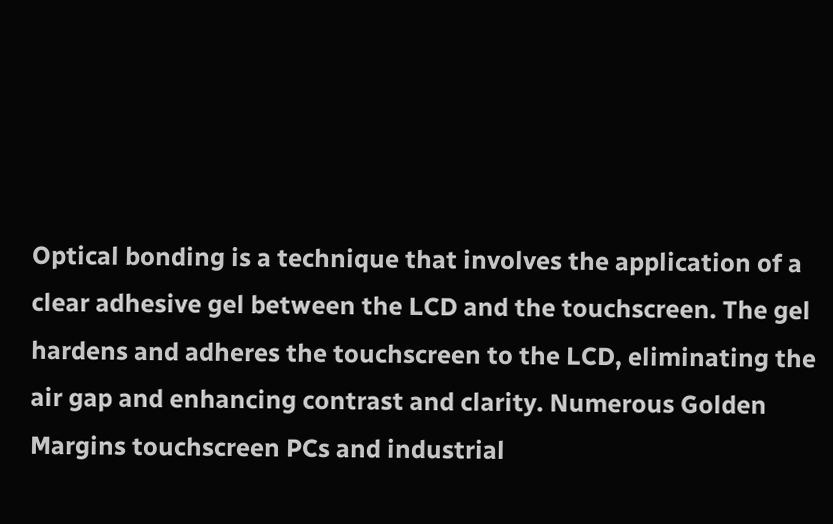Optical bonding is a technique that involves the application of a clear adhesive gel between the LCD and the touchscreen. The gel hardens and adheres the touchscreen to the LCD, eliminating the air gap and enhancing contrast and clarity. Numerous Golden Margins touchscreen PCs and industrial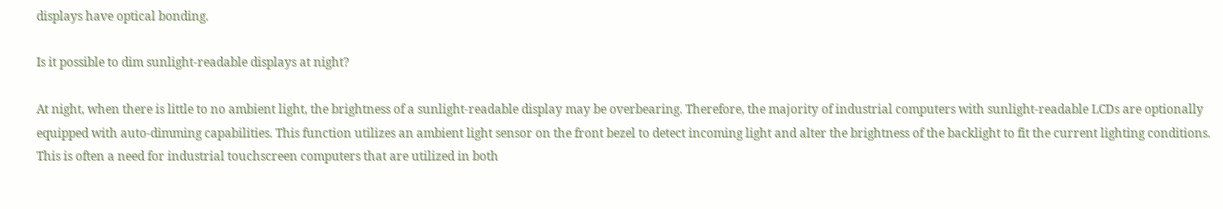displays have optical bonding.

Is it possible to dim sunlight-readable displays at night?

At night, when there is little to no ambient light, the brightness of a sunlight-readable display may be overbearing. Therefore, the majority of industrial computers with sunlight-readable LCDs are optionally equipped with auto-dimming capabilities. This function utilizes an ambient light sensor on the front bezel to detect incoming light and alter the brightness of the backlight to fit the current lighting conditions. This is often a need for industrial touchscreen computers that are utilized in both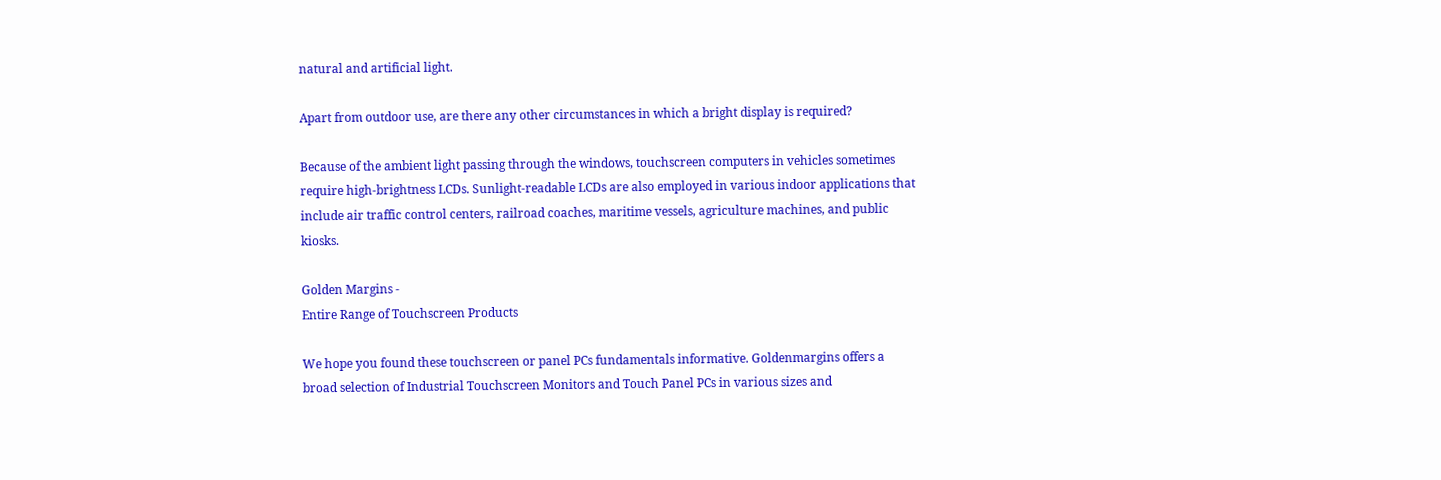natural and artificial light.

Apart from outdoor use, are there any other circumstances in which a bright display is required?

Because of the ambient light passing through the windows, touchscreen computers in vehicles sometimes require high-brightness LCDs. Sunlight-readable LCDs are also employed in various indoor applications that include air traffic control centers, railroad coaches, maritime vessels, agriculture machines, and public kiosks.

Golden Margins -
Entire Range of Touchscreen Products

We hope you found these touchscreen or panel PCs fundamentals informative. Goldenmargins offers a broad selection of Industrial Touchscreen Monitors and Touch Panel PCs in various sizes and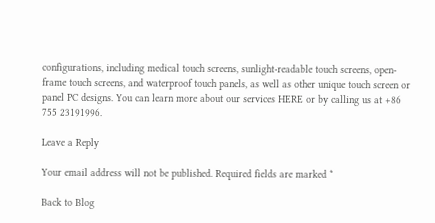configurations, including medical touch screens, sunlight-readable touch screens, open-frame touch screens, and waterproof touch panels, as well as other unique touch screen or panel PC designs. You can learn more about our services HERE or by calling us at +86 755 23191996.

Leave a Reply

Your email address will not be published. Required fields are marked *

Back to Blog